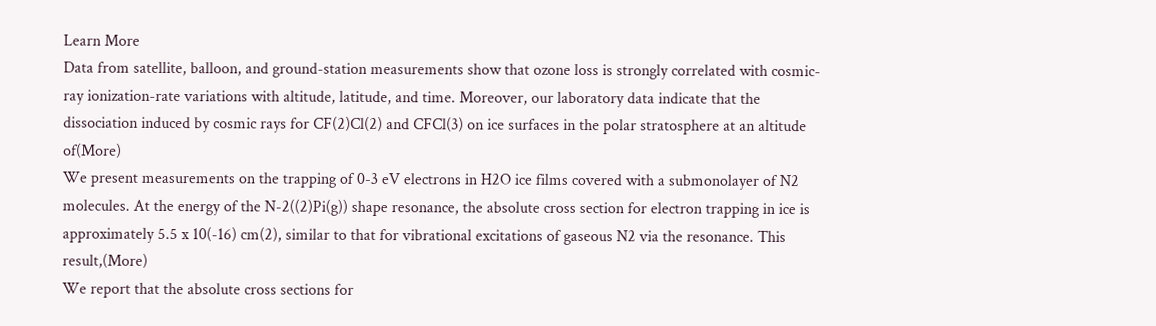Learn More
Data from satellite, balloon, and ground-station measurements show that ozone loss is strongly correlated with cosmic-ray ionization-rate variations with altitude, latitude, and time. Moreover, our laboratory data indicate that the dissociation induced by cosmic rays for CF(2)Cl(2) and CFCl(3) on ice surfaces in the polar stratosphere at an altitude of(More)
We present measurements on the trapping of 0-3 eV electrons in H2O ice films covered with a submonolayer of N2 molecules. At the energy of the N-2((2)Pi(g)) shape resonance, the absolute cross section for electron trapping in ice is approximately 5.5 x 10(-16) cm(2), similar to that for vibrational excitations of gaseous N2 via the resonance. This result,(More)
We report that the absolute cross sections for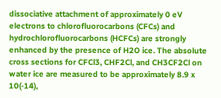dissociative attachment of approximately 0 eV electrons to chlorofluorocarbons (CFCs) and hydrochlorofluorocarbons (HCFCs) are strongly enhanced by the presence of H2O ice. The absolute cross sections for CFCl3, CHF2Cl, and CH3CF2Cl on water ice are measured to be approximately 8.9 x 10(-14),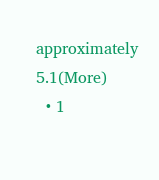approximately 5.1(More)
  • 1